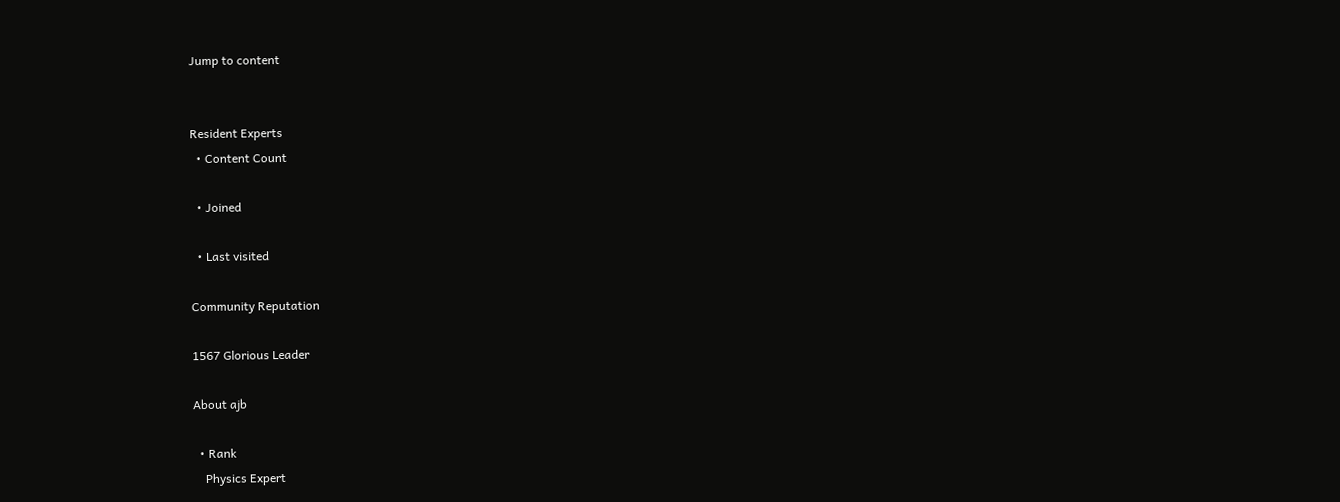Jump to content


Resident Experts
  • Content Count

  • Joined

  • Last visited

Community Reputation

1567 Glorious Leader

About ajb

  • Rank
    Physics Expert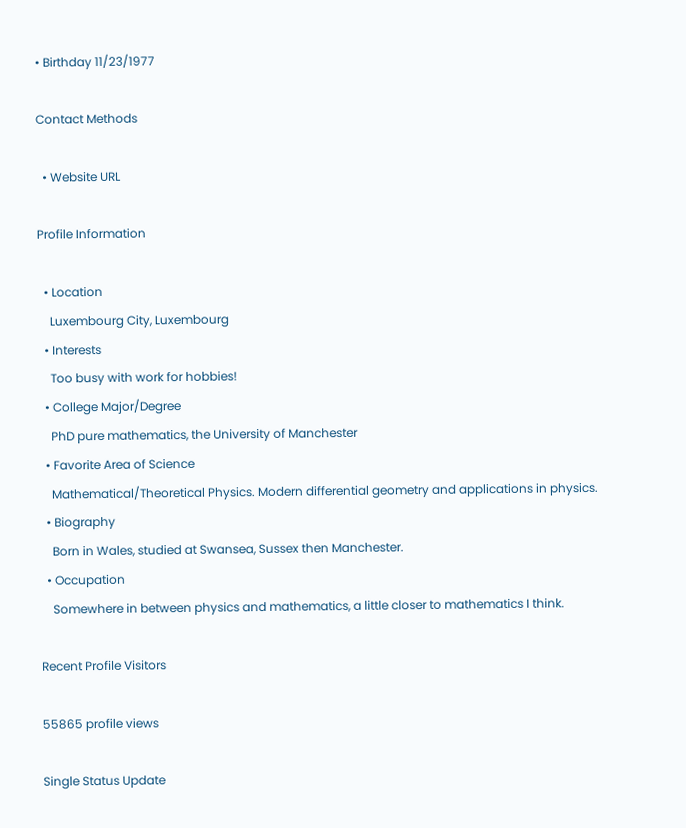• Birthday 11/23/1977

Contact Methods

  • Website URL

Profile Information

  • Location
    Luxembourg City, Luxembourg
  • Interests
    Too busy with work for hobbies!
  • College Major/Degree
    PhD pure mathematics, the University of Manchester
  • Favorite Area of Science
    Mathematical/Theoretical Physics. Modern differential geometry and applications in physics.
  • Biography
    Born in Wales, studied at Swansea, Sussex then Manchester.
  • Occupation
    Somewhere in between physics and mathematics, a little closer to mathematics I think.

Recent Profile Visitors

55865 profile views

Single Status Update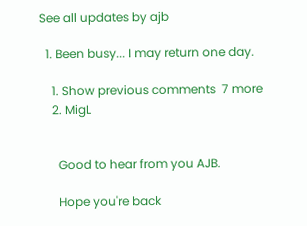See all updates by ajb

  1. Been busy... I may return one day.

    1. Show previous comments  7 more
    2. MigL


      Good to hear from you AJB.

      Hope you're back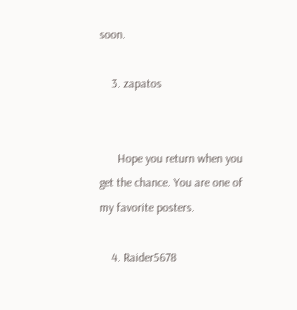soon.

    3. zapatos


      Hope you return when you get the chance. You are one of my favorite posters.

    4. Raider5678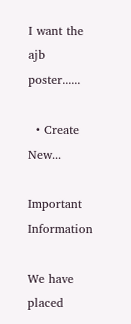I want the ajb poster......

  • Create New...

Important Information

We have placed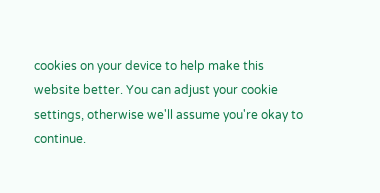cookies on your device to help make this website better. You can adjust your cookie settings, otherwise we'll assume you're okay to continue.